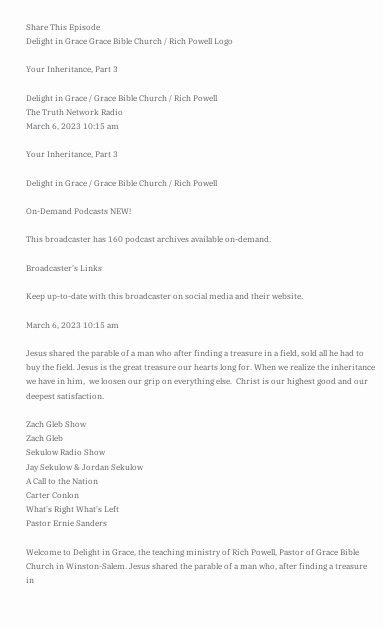Share This Episode
Delight in Grace Grace Bible Church / Rich Powell Logo

Your Inheritance, Part 3

Delight in Grace / Grace Bible Church / Rich Powell
The Truth Network Radio
March 6, 2023 10:15 am

Your Inheritance, Part 3

Delight in Grace / Grace Bible Church / Rich Powell

On-Demand Podcasts NEW!

This broadcaster has 160 podcast archives available on-demand.

Broadcaster's Links

Keep up-to-date with this broadcaster on social media and their website.

March 6, 2023 10:15 am

Jesus shared the parable of a man who after finding a treasure in a field, sold all he had to buy the field. Jesus is the great treasure our hearts long for. When we realize the inheritance we have in him,  we loosen our grip on everything else.  Christ is our highest good and our deepest satisfaction.

Zach Gleb Show
Zach Gleb
Sekulow Radio Show
Jay Sekulow & Jordan Sekulow
A Call to the Nation
Carter Conlon
What's Right What's Left
Pastor Ernie Sanders

Welcome to Delight in Grace, the teaching ministry of Rich Powell, Pastor of Grace Bible Church in Winston-Salem. Jesus shared the parable of a man who, after finding a treasure in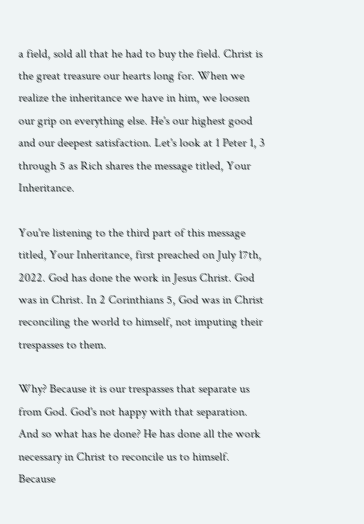a field, sold all that he had to buy the field. Christ is the great treasure our hearts long for. When we realize the inheritance we have in him, we loosen our grip on everything else. He's our highest good and our deepest satisfaction. Let's look at 1 Peter 1, 3 through 5 as Rich shares the message titled, Your Inheritance.

You're listening to the third part of this message titled, Your Inheritance, first preached on July 17th, 2022. God has done the work in Jesus Christ. God was in Christ. In 2 Corinthians 5, God was in Christ reconciling the world to himself, not imputing their trespasses to them.

Why? Because it is our trespasses that separate us from God. God's not happy with that separation. And so what has he done? He has done all the work necessary in Christ to reconcile us to himself. Because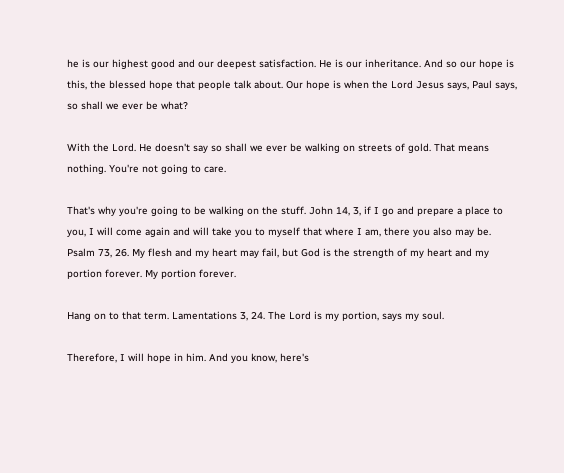he is our highest good and our deepest satisfaction. He is our inheritance. And so our hope is this, the blessed hope that people talk about. Our hope is when the Lord Jesus says, Paul says, so shall we ever be what?

With the Lord. He doesn't say so shall we ever be walking on streets of gold. That means nothing. You're not going to care.

That's why you're going to be walking on the stuff. John 14, 3, if I go and prepare a place to you, I will come again and will take you to myself that where I am, there you also may be. Psalm 73, 26. My flesh and my heart may fail, but God is the strength of my heart and my portion forever. My portion forever.

Hang on to that term. Lamentations 3, 24. The Lord is my portion, says my soul.

Therefore, I will hope in him. And you know, here's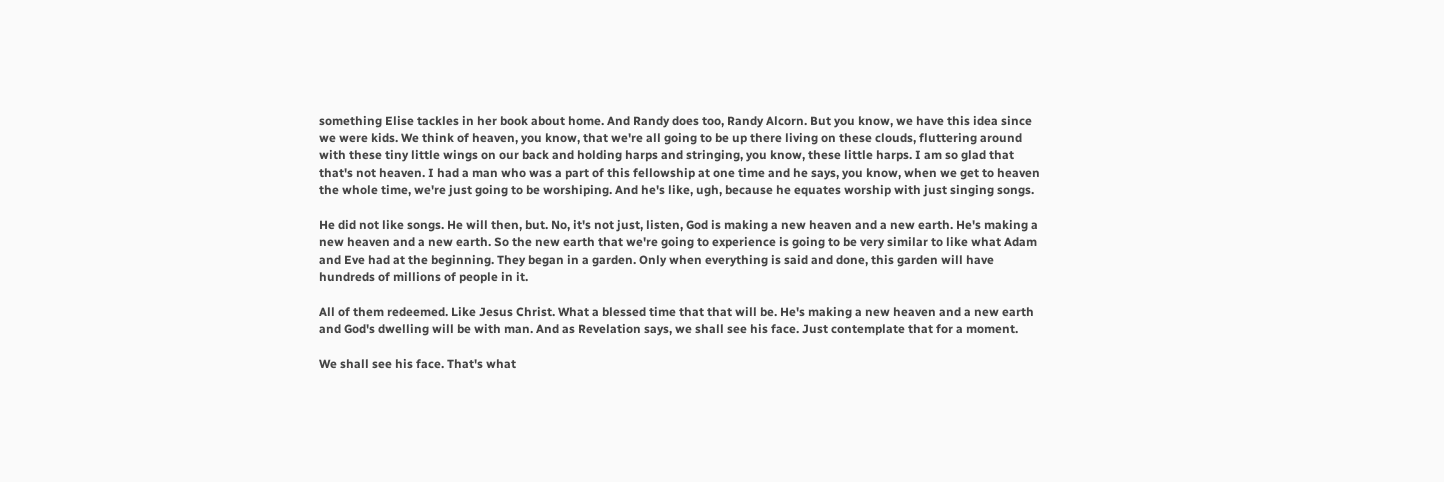something Elise tackles in her book about home. And Randy does too, Randy Alcorn. But you know, we have this idea since we were kids. We think of heaven, you know, that we're all going to be up there living on these clouds, fluttering around with these tiny little wings on our back and holding harps and stringing, you know, these little harps. I am so glad that that's not heaven. I had a man who was a part of this fellowship at one time and he says, you know, when we get to heaven the whole time, we're just going to be worshiping. And he's like, ugh, because he equates worship with just singing songs.

He did not like songs. He will then, but. No, it's not just, listen, God is making a new heaven and a new earth. He's making a new heaven and a new earth. So the new earth that we're going to experience is going to be very similar to like what Adam and Eve had at the beginning. They began in a garden. Only when everything is said and done, this garden will have hundreds of millions of people in it.

All of them redeemed. Like Jesus Christ. What a blessed time that that will be. He's making a new heaven and a new earth and God's dwelling will be with man. And as Revelation says, we shall see his face. Just contemplate that for a moment.

We shall see his face. That's what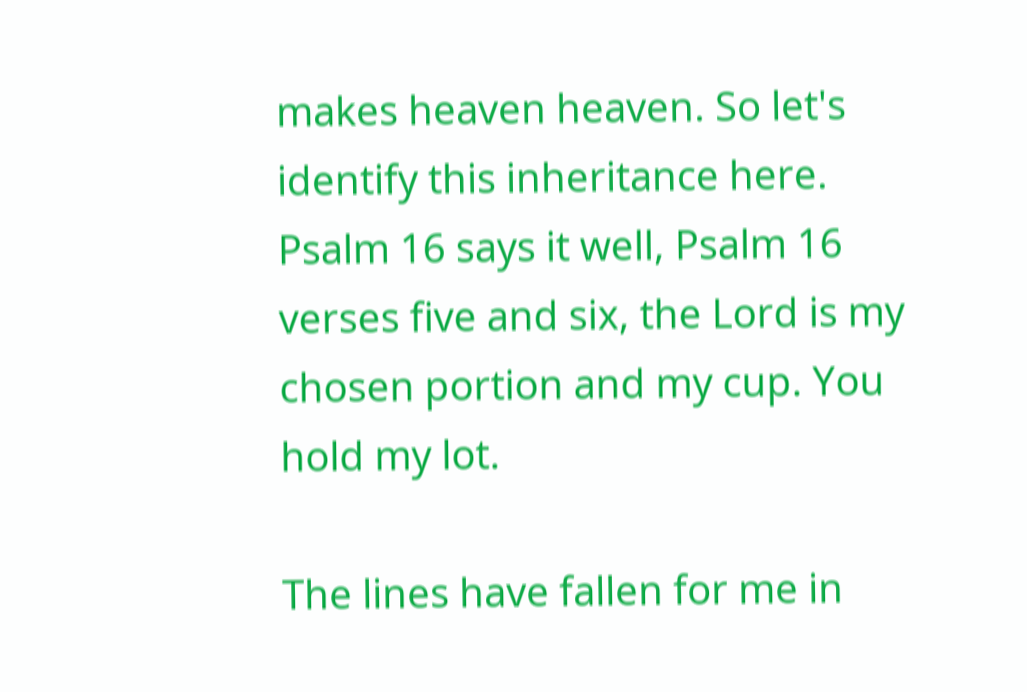makes heaven heaven. So let's identify this inheritance here. Psalm 16 says it well, Psalm 16 verses five and six, the Lord is my chosen portion and my cup. You hold my lot.

The lines have fallen for me in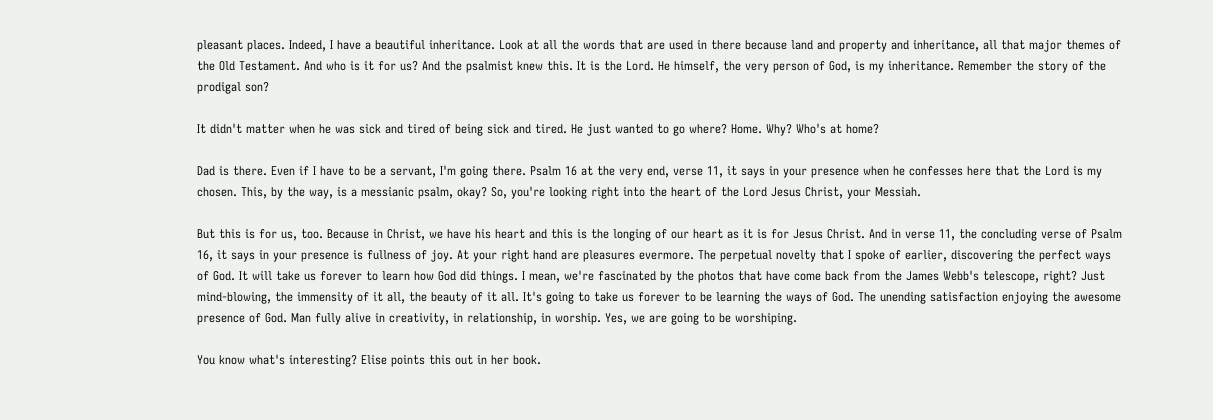pleasant places. Indeed, I have a beautiful inheritance. Look at all the words that are used in there because land and property and inheritance, all that major themes of the Old Testament. And who is it for us? And the psalmist knew this. It is the Lord. He himself, the very person of God, is my inheritance. Remember the story of the prodigal son?

It didn't matter when he was sick and tired of being sick and tired. He just wanted to go where? Home. Why? Who's at home?

Dad is there. Even if I have to be a servant, I'm going there. Psalm 16 at the very end, verse 11, it says in your presence when he confesses here that the Lord is my chosen. This, by the way, is a messianic psalm, okay? So, you're looking right into the heart of the Lord Jesus Christ, your Messiah.

But this is for us, too. Because in Christ, we have his heart and this is the longing of our heart as it is for Jesus Christ. And in verse 11, the concluding verse of Psalm 16, it says in your presence is fullness of joy. At your right hand are pleasures evermore. The perpetual novelty that I spoke of earlier, discovering the perfect ways of God. It will take us forever to learn how God did things. I mean, we're fascinated by the photos that have come back from the James Webb's telescope, right? Just mind-blowing, the immensity of it all, the beauty of it all. It's going to take us forever to be learning the ways of God. The unending satisfaction enjoying the awesome presence of God. Man fully alive in creativity, in relationship, in worship. Yes, we are going to be worshiping.

You know what's interesting? Elise points this out in her book.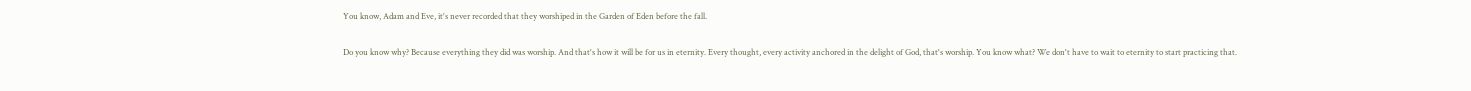You know, Adam and Eve, it's never recorded that they worshiped in the Garden of Eden before the fall.

Do you know why? Because everything they did was worship. And that's how it will be for us in eternity. Every thought, every activity anchored in the delight of God, that's worship. You know what? We don't have to wait to eternity to start practicing that.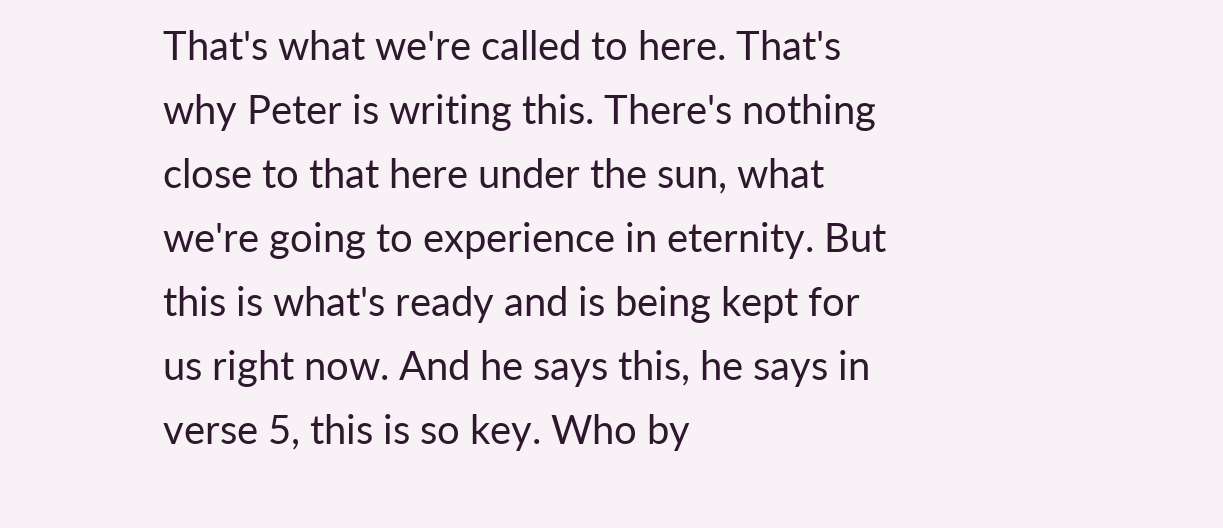That's what we're called to here. That's why Peter is writing this. There's nothing close to that here under the sun, what we're going to experience in eternity. But this is what's ready and is being kept for us right now. And he says this, he says in verse 5, this is so key. Who by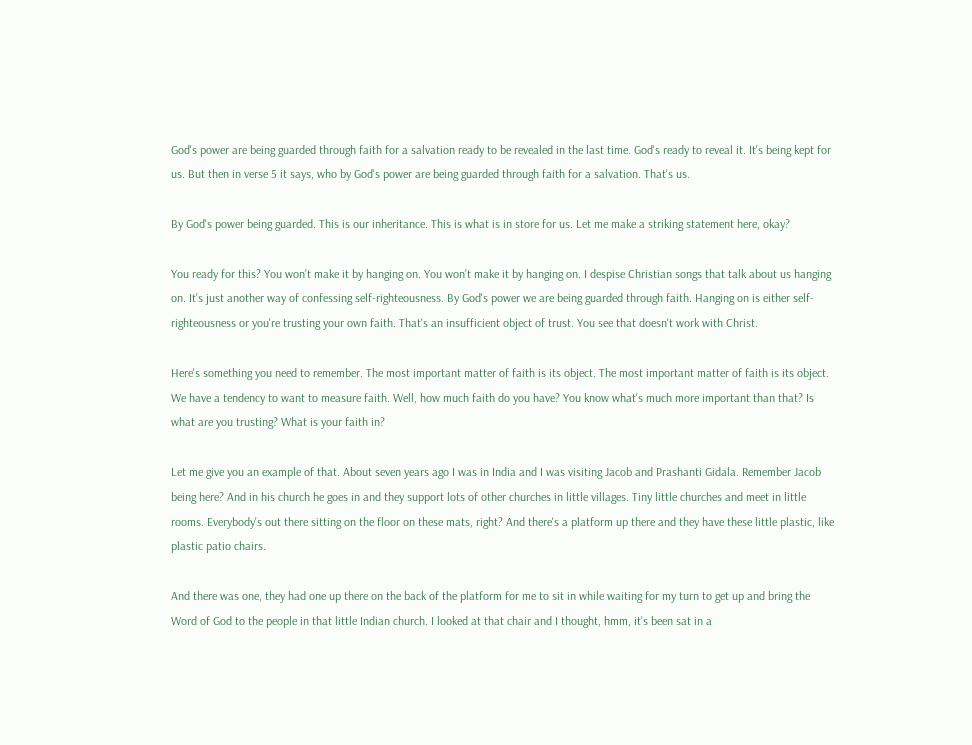God's power are being guarded through faith for a salvation ready to be revealed in the last time. God's ready to reveal it. It's being kept for us. But then in verse 5 it says, who by God's power are being guarded through faith for a salvation. That's us.

By God's power being guarded. This is our inheritance. This is what is in store for us. Let me make a striking statement here, okay?

You ready for this? You won't make it by hanging on. You won't make it by hanging on. I despise Christian songs that talk about us hanging on. It's just another way of confessing self-righteousness. By God's power we are being guarded through faith. Hanging on is either self-righteousness or you're trusting your own faith. That's an insufficient object of trust. You see that doesn't work with Christ.

Here's something you need to remember. The most important matter of faith is its object. The most important matter of faith is its object. We have a tendency to want to measure faith. Well, how much faith do you have? You know what's much more important than that? Is what are you trusting? What is your faith in?

Let me give you an example of that. About seven years ago I was in India and I was visiting Jacob and Prashanti Gidala. Remember Jacob being here? And in his church he goes in and they support lots of other churches in little villages. Tiny little churches and meet in little rooms. Everybody's out there sitting on the floor on these mats, right? And there's a platform up there and they have these little plastic, like plastic patio chairs.

And there was one, they had one up there on the back of the platform for me to sit in while waiting for my turn to get up and bring the Word of God to the people in that little Indian church. I looked at that chair and I thought, hmm, it's been sat in a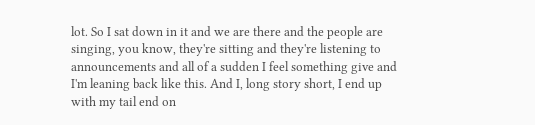lot. So I sat down in it and we are there and the people are singing, you know, they're sitting and they're listening to announcements and all of a sudden I feel something give and I'm leaning back like this. And I, long story short, I end up with my tail end on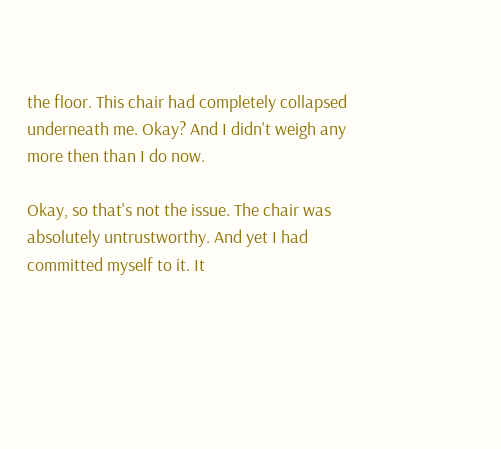the floor. This chair had completely collapsed underneath me. Okay? And I didn't weigh any more then than I do now.

Okay, so that's not the issue. The chair was absolutely untrustworthy. And yet I had committed myself to it. It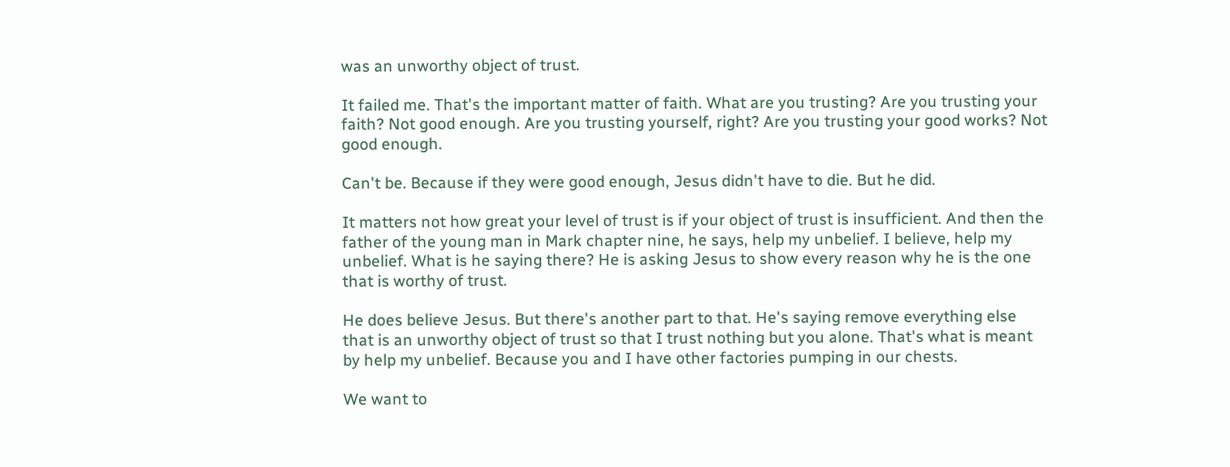was an unworthy object of trust.

It failed me. That's the important matter of faith. What are you trusting? Are you trusting your faith? Not good enough. Are you trusting yourself, right? Are you trusting your good works? Not good enough.

Can't be. Because if they were good enough, Jesus didn't have to die. But he did.

It matters not how great your level of trust is if your object of trust is insufficient. And then the father of the young man in Mark chapter nine, he says, help my unbelief. I believe, help my unbelief. What is he saying there? He is asking Jesus to show every reason why he is the one that is worthy of trust.

He does believe Jesus. But there's another part to that. He's saying remove everything else that is an unworthy object of trust so that I trust nothing but you alone. That's what is meant by help my unbelief. Because you and I have other factories pumping in our chests.

We want to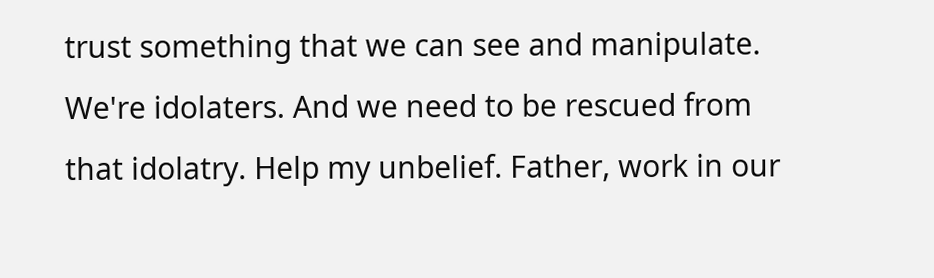trust something that we can see and manipulate. We're idolaters. And we need to be rescued from that idolatry. Help my unbelief. Father, work in our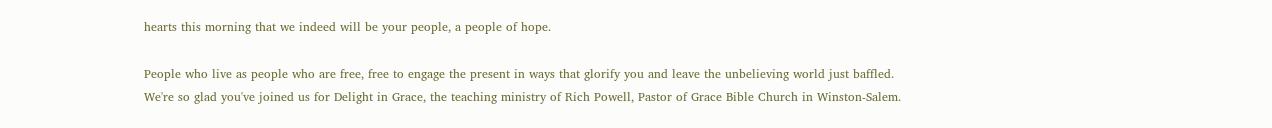hearts this morning that we indeed will be your people, a people of hope.

People who live as people who are free, free to engage the present in ways that glorify you and leave the unbelieving world just baffled. We're so glad you've joined us for Delight in Grace, the teaching ministry of Rich Powell, Pastor of Grace Bible Church in Winston-Salem.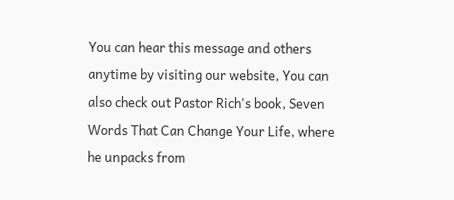You can hear this message and others anytime by visiting our website, You can also check out Pastor Rich's book, Seven Words That Can Change Your Life, where he unpacks from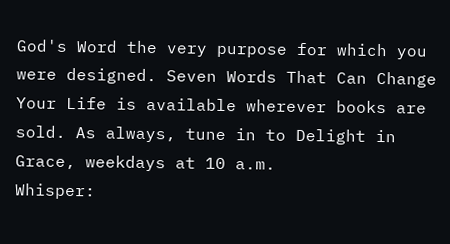God's Word the very purpose for which you were designed. Seven Words That Can Change Your Life is available wherever books are sold. As always, tune in to Delight in Grace, weekdays at 10 a.m.
Whisper: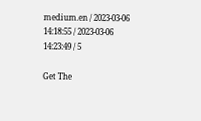medium.en / 2023-03-06 14:18:55 / 2023-03-06 14:23:49 / 5

Get The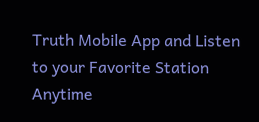Truth Mobile App and Listen to your Favorite Station Anytime